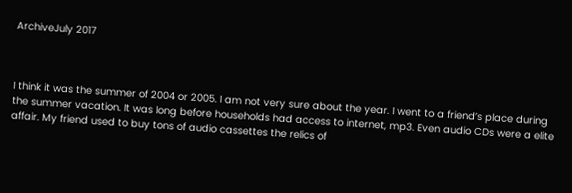ArchiveJuly 2017



I think it was the summer of 2004 or 2005. I am not very sure about the year. I went to a friend’s place during the summer vacation. It was long before households had access to internet, mp3. Even audio CDs were a elite affair. My friend used to buy tons of audio cassettes the relics of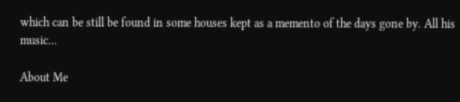which can be still be found in some houses kept as a memento of the days gone by. All his music...

About Me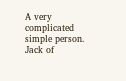A very complicated simple person. Jack of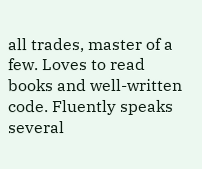all trades, master of a few. Loves to read books and well-written code. Fluently speaks several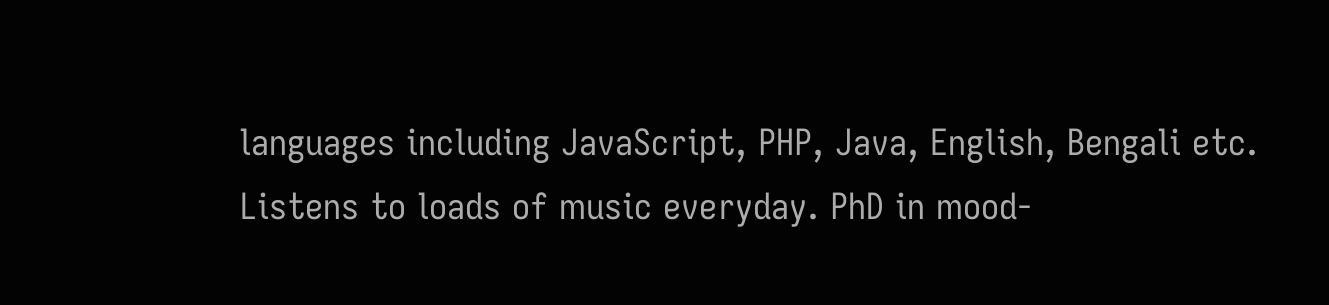languages including JavaScript, PHP, Java, English, Bengali etc. Listens to loads of music everyday. PhD in mood-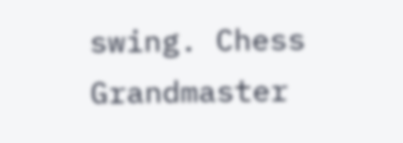swing. Chess Grandmaster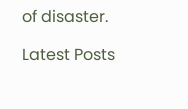of disaster.

Latest Posts